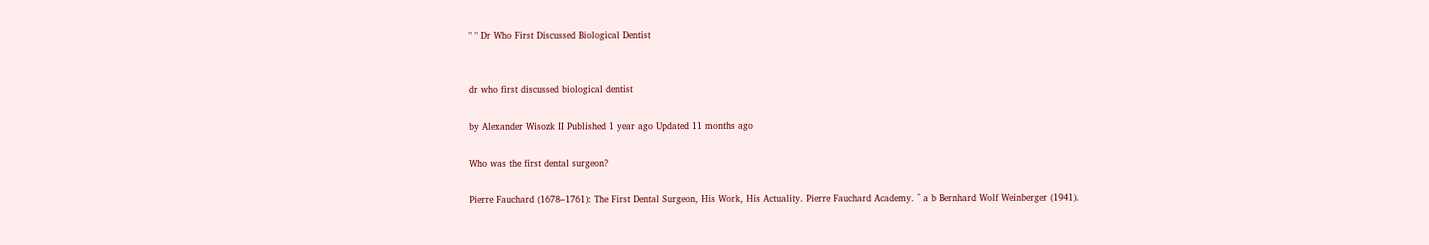" " Dr Who First Discussed Biological Dentist


dr who first discussed biological dentist

by Alexander Wisozk II Published 1 year ago Updated 11 months ago

Who was the first dental surgeon?

Pierre Fauchard (1678–1761): The First Dental Surgeon, His Work, His Actuality. Pierre Fauchard Academy. ^ a b Bernhard Wolf Weinberger (1941).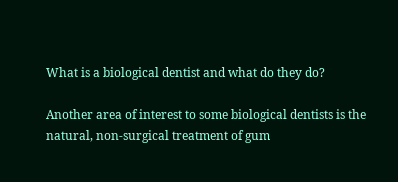What is a biological dentist and what do they do?

Another area of interest to some biological dentists is the natural, non-surgical treatment of gum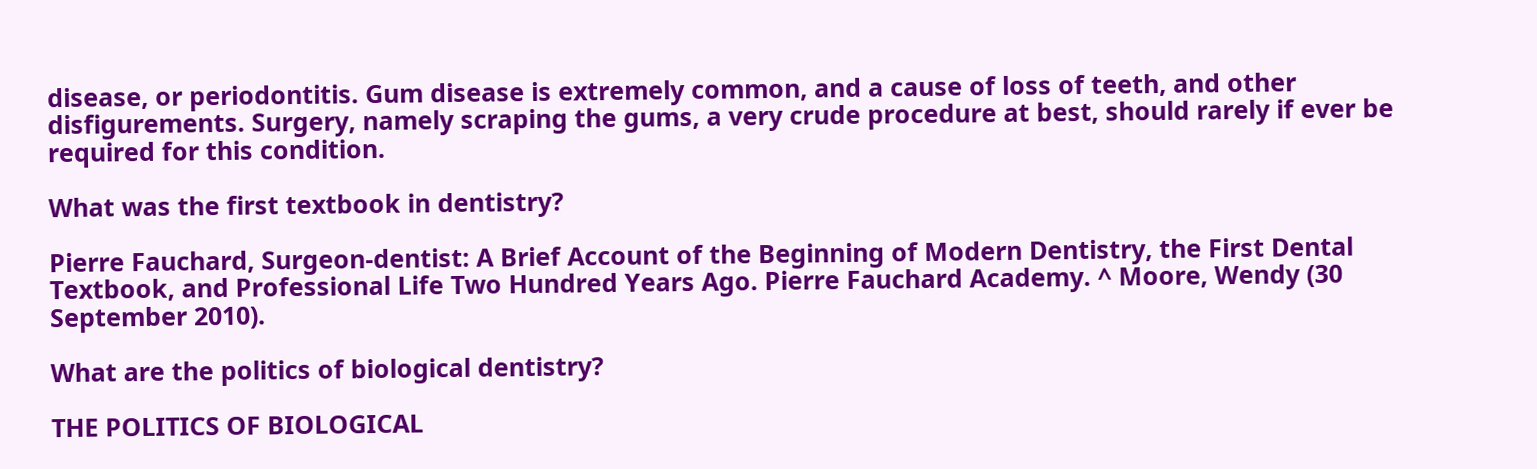disease, or periodontitis. Gum disease is extremely common, and a cause of loss of teeth, and other disfigurements. Surgery, namely scraping the gums, a very crude procedure at best, should rarely if ever be required for this condition.

What was the first textbook in dentistry?

Pierre Fauchard, Surgeon-dentist: A Brief Account of the Beginning of Modern Dentistry, the First Dental Textbook, and Professional Life Two Hundred Years Ago. Pierre Fauchard Academy. ^ Moore, Wendy (30 September 2010).

What are the politics of biological dentistry?

THE POLITICS OF BIOLOGICAL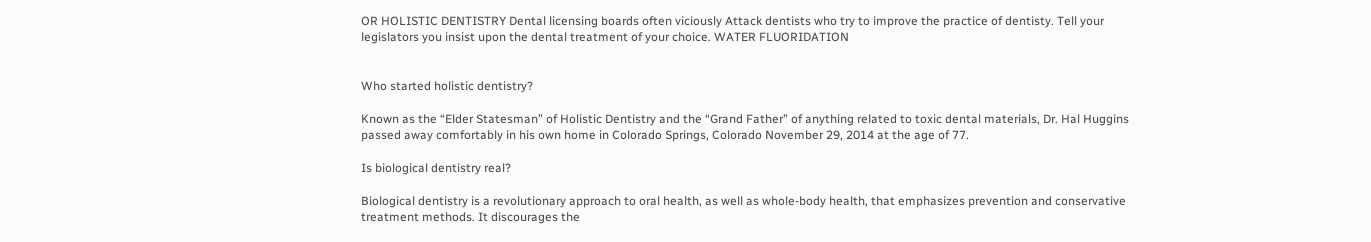OR HOLISTIC DENTISTRY Dental licensing boards often viciously Attack dentists who try to improve the practice of dentisty. Tell your legislators you insist upon the dental treatment of your choice. WATER FLUORIDATION


Who started holistic dentistry?

Known as the “Elder Statesman” of Holistic Dentistry and the “Grand Father” of anything related to toxic dental materials, Dr. Hal Huggins passed away comfortably in his own home in Colorado Springs, Colorado November 29, 2014 at the age of 77.

Is biological dentistry real?

Biological dentistry is a revolutionary approach to oral health, as well as whole-body health, that emphasizes prevention and conservative treatment methods. It discourages the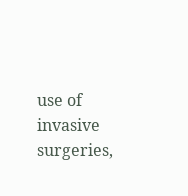use of invasive surgeries,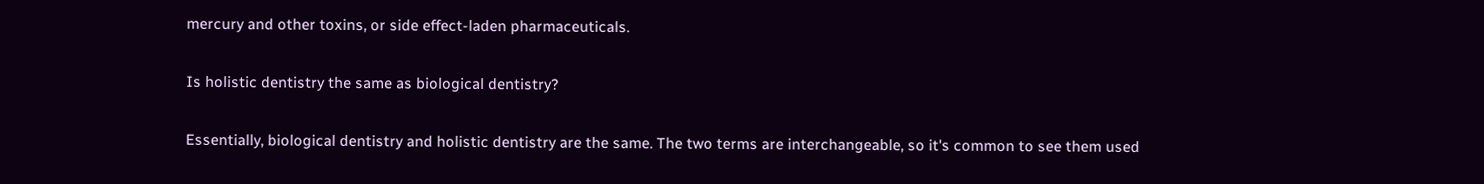mercury and other toxins, or side effect-laden pharmaceuticals.

Is holistic dentistry the same as biological dentistry?

Essentially, biological dentistry and holistic dentistry are the same. The two terms are interchangeable, so it's common to see them used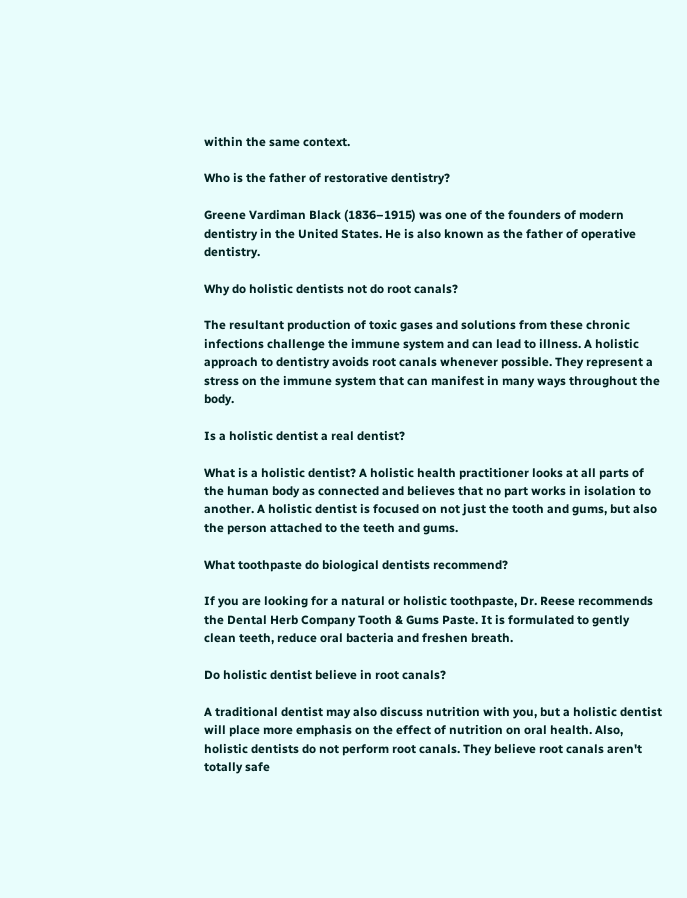within the same context.

Who is the father of restorative dentistry?

Greene Vardiman Black (1836–1915) was one of the founders of modern dentistry in the United States. He is also known as the father of operative dentistry.

Why do holistic dentists not do root canals?

The resultant production of toxic gases and solutions from these chronic infections challenge the immune system and can lead to illness. A holistic approach to dentistry avoids root canals whenever possible. They represent a stress on the immune system that can manifest in many ways throughout the body.

Is a holistic dentist a real dentist?

What is a holistic dentist? A holistic health practitioner looks at all parts of the human body as connected and believes that no part works in isolation to another. A holistic dentist is focused on not just the tooth and gums, but also the person attached to the teeth and gums.

What toothpaste do biological dentists recommend?

If you are looking for a natural or holistic toothpaste, Dr. Reese recommends the Dental Herb Company Tooth & Gums Paste. It is formulated to gently clean teeth, reduce oral bacteria and freshen breath.

Do holistic dentist believe in root canals?

A traditional dentist may also discuss nutrition with you, but a holistic dentist will place more emphasis on the effect of nutrition on oral health. Also, holistic dentists do not perform root canals. They believe root canals aren't totally safe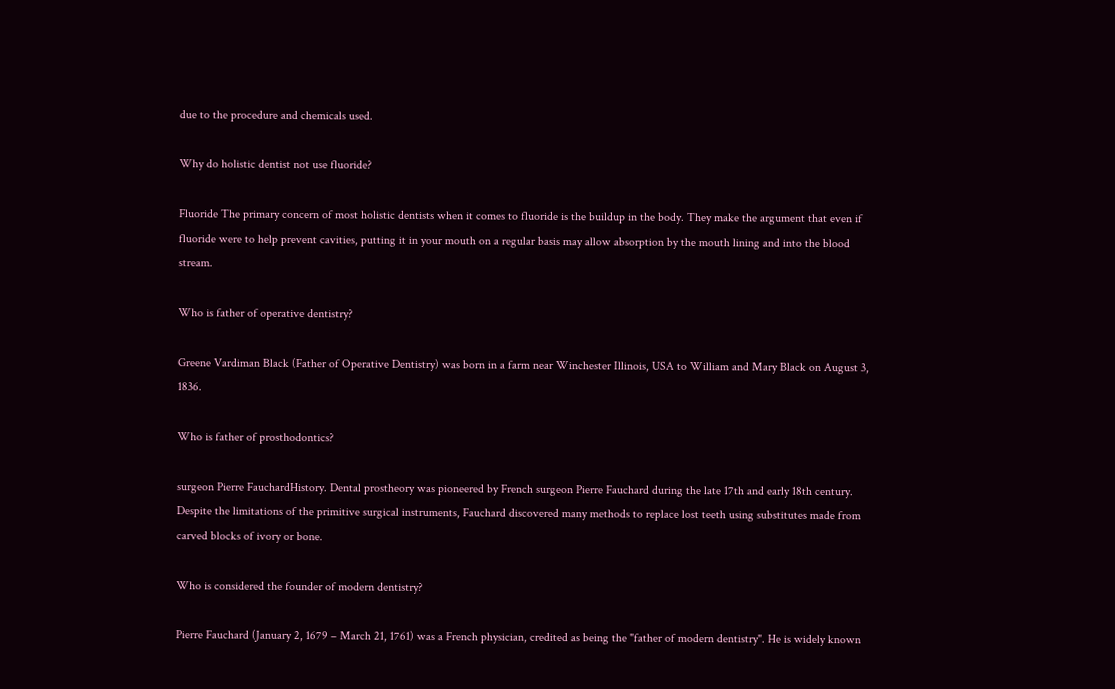due to the procedure and chemicals used.

Why do holistic dentist not use fluoride?

Fluoride The primary concern of most holistic dentists when it comes to fluoride is the buildup in the body. They make the argument that even if fluoride were to help prevent cavities, putting it in your mouth on a regular basis may allow absorption by the mouth lining and into the blood stream.

Who is father of operative dentistry?

Greene Vardiman Black (Father of Operative Dentistry) was born in a farm near Winchester Illinois, USA to William and Mary Black on August 3, 1836.

Who is father of prosthodontics?

surgeon Pierre FauchardHistory. Dental prostheory was pioneered by French surgeon Pierre Fauchard during the late 17th and early 18th century. Despite the limitations of the primitive surgical instruments, Fauchard discovered many methods to replace lost teeth using substitutes made from carved blocks of ivory or bone.

Who is considered the founder of modern dentistry?

Pierre Fauchard (January 2, 1679 – March 21, 1761) was a French physician, credited as being the "father of modern dentistry". He is widely known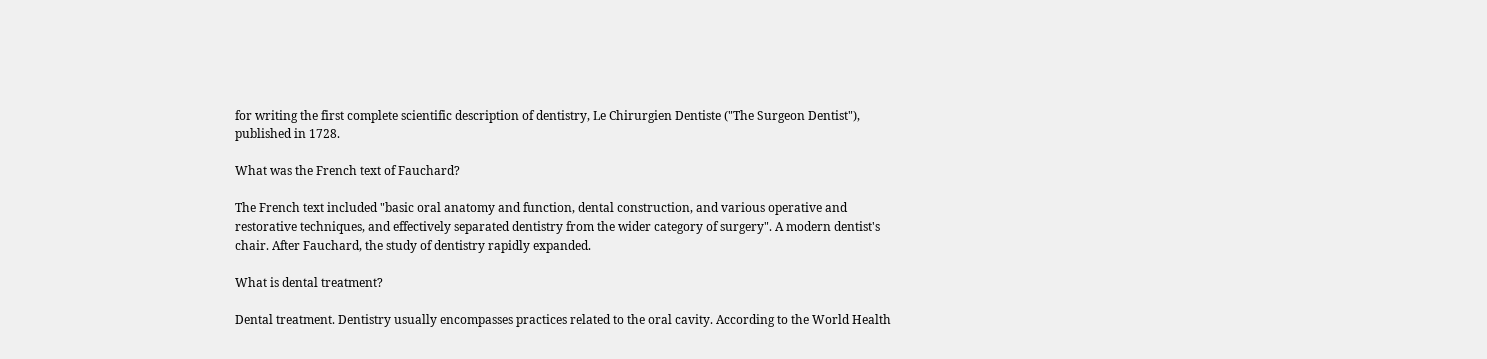for writing the first complete scientific description of dentistry, Le Chirurgien Dentiste ("The Surgeon Dentist"), published in 1728.

What was the French text of Fauchard?

The French text included "basic oral anatomy and function, dental construction, and various operative and restorative techniques, and effectively separated dentistry from the wider category of surgery". A modern dentist's chair. After Fauchard, the study of dentistry rapidly expanded.

What is dental treatment?

Dental treatment. Dentistry usually encompasses practices related to the oral cavity. According to the World Health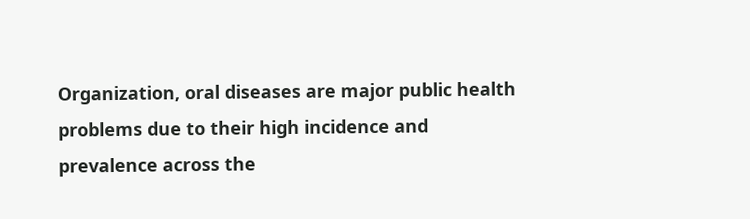Organization, oral diseases are major public health problems due to their high incidence and prevalence across the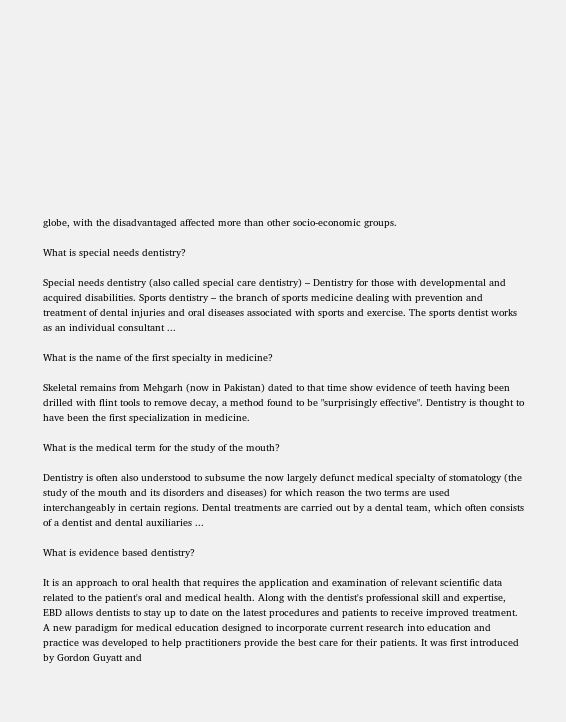globe, with the disadvantaged affected more than other socio-economic groups.

What is special needs dentistry?

Special needs dentistry (also called special care dentistry) – Dentistry for those with developmental and acquired disabilities. Sports dentistry – the branch of sports medicine dealing with prevention and treatment of dental injuries and oral diseases associated with sports and exercise. The sports dentist works as an individual consultant ...

What is the name of the first specialty in medicine?

Skeletal remains from Mehgarh (now in Pakistan) dated to that time show evidence of teeth having been drilled with flint tools to remove decay, a method found to be "surprisingly effective". Dentistry is thought to have been the first specialization in medicine.

What is the medical term for the study of the mouth?

Dentistry is often also understood to subsume the now largely defunct medical specialty of stomatology (the study of the mouth and its disorders and diseases) for which reason the two terms are used interchangeably in certain regions. Dental treatments are carried out by a dental team, which often consists of a dentist and dental auxiliaries ...

What is evidence based dentistry?

It is an approach to oral health that requires the application and examination of relevant scientific data related to the patient's oral and medical health. Along with the dentist's professional skill and expertise, EBD allows dentists to stay up to date on the latest procedures and patients to receive improved treatment. A new paradigm for medical education designed to incorporate current research into education and practice was developed to help practitioners provide the best care for their patients. It was first introduced by Gordon Guyatt and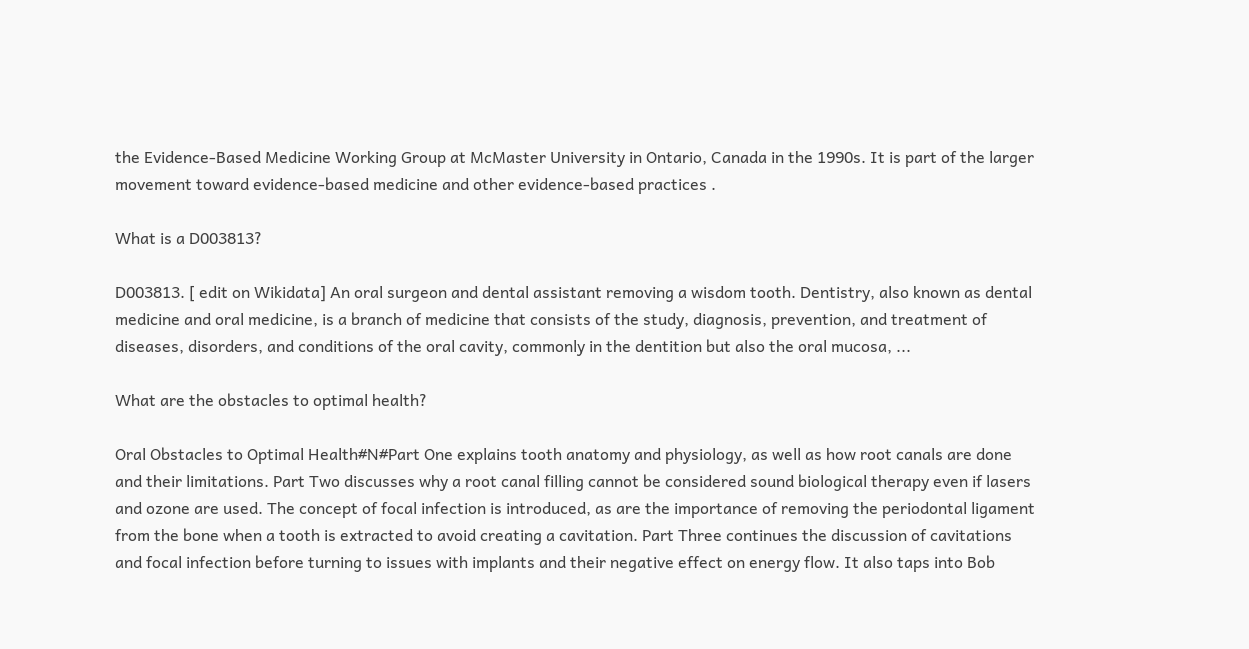the Evidence-Based Medicine Working Group at McMaster University in Ontario, Canada in the 1990s. It is part of the larger movement toward evidence-based medicine and other evidence-based practices .

What is a D003813?

D003813. [ edit on Wikidata] An oral surgeon and dental assistant removing a wisdom tooth. Dentistry, also known as dental medicine and oral medicine, is a branch of medicine that consists of the study, diagnosis, prevention, and treatment of diseases, disorders, and conditions of the oral cavity, commonly in the dentition but also the oral mucosa, ...

What are the obstacles to optimal health?

Oral Obstacles to Optimal Health#N#Part One explains tooth anatomy and physiology, as well as how root canals are done and their limitations. Part Two discusses why a root canal filling cannot be considered sound biological therapy even if lasers and ozone are used. The concept of focal infection is introduced, as are the importance of removing the periodontal ligament from the bone when a tooth is extracted to avoid creating a cavitation. Part Three continues the discussion of cavitations and focal infection before turning to issues with implants and their negative effect on energy flow. It also taps into Bob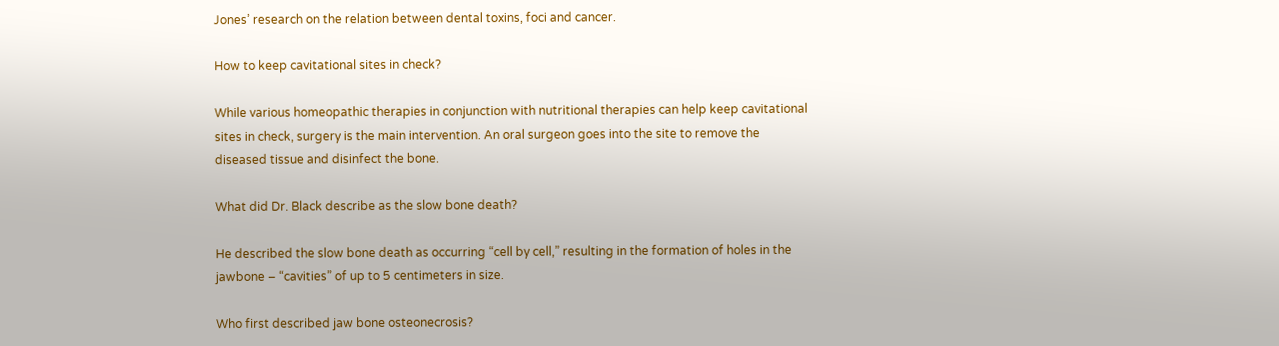Jones’ research on the relation between dental toxins, foci and cancer.

How to keep cavitational sites in check?

While various homeopathic therapies in conjunction with nutritional therapies can help keep cavitational sites in check, surgery is the main intervention. An oral surgeon goes into the site to remove the diseased tissue and disinfect the bone.

What did Dr. Black describe as the slow bone death?

He described the slow bone death as occurring “cell by cell,” resulting in the formation of holes in the jawbone – “cavities” of up to 5 centimeters in size.

Who first described jaw bone osteonecrosis?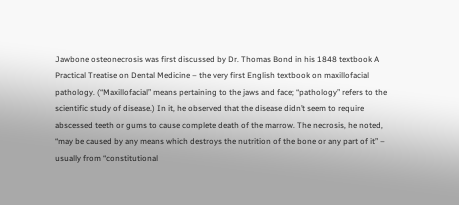Jawbone osteonecrosis was first discussed by Dr. Thomas Bond in his 1848 textbook A Practical Treatise on Dental Medicine – the very first English textbook on maxillofacial pathology. (“Maxillofacial” means pertaining to the jaws and face; “pathology” refers to the scientific study of disease.) In it, he observed that the disease didn’t seem to require abscessed teeth or gums to cause complete death of the marrow. The necrosis, he noted, “may be caused by any means which destroys the nutrition of the bone or any part of it” – usually from “constitutional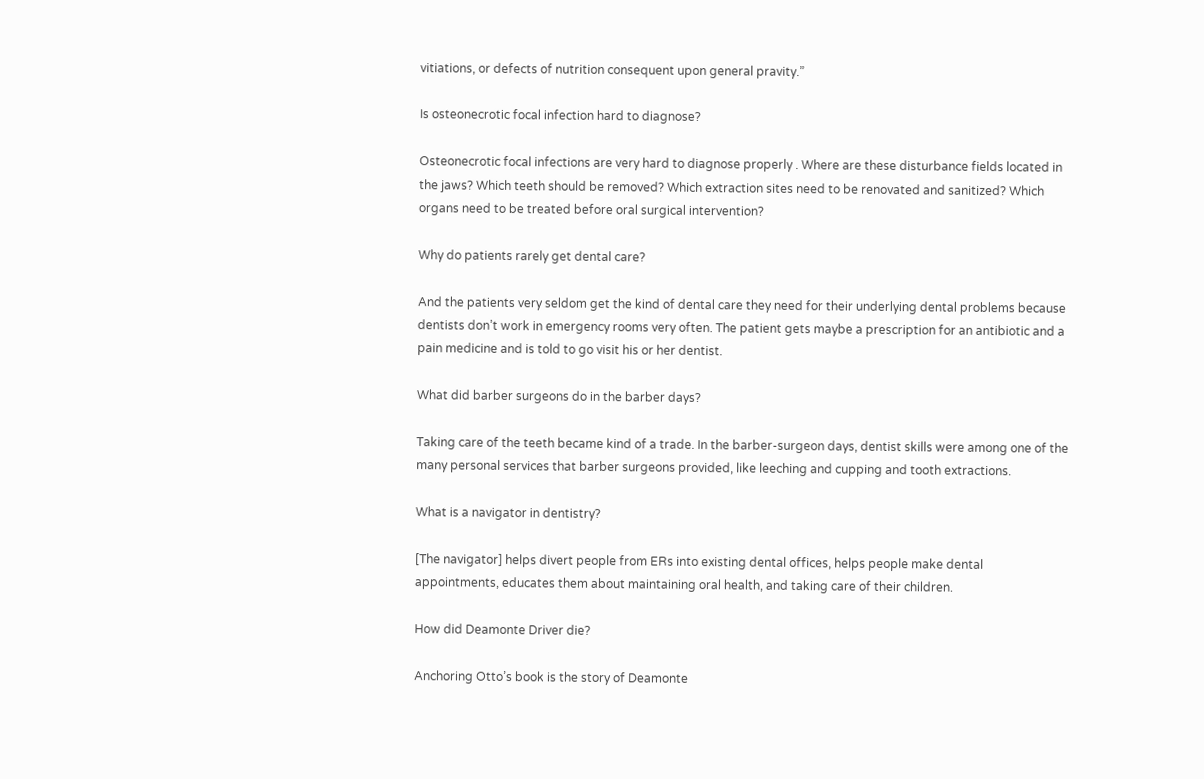vitiations, or defects of nutrition consequent upon general pravity.”

Is osteonecrotic focal infection hard to diagnose?

Osteonecrotic focal infections are very hard to diagnose properly . Where are these disturbance fields located in the jaws? Which teeth should be removed? Which extraction sites need to be renovated and sanitized? Which organs need to be treated before oral surgical intervention?

Why do patients rarely get dental care?

And the patients very seldom get the kind of dental care they need for their underlying dental problems because dentists don’t work in emergency rooms very often. The patient gets maybe a prescription for an antibiotic and a pain medicine and is told to go visit his or her dentist.

What did barber surgeons do in the barber days?

Taking care of the teeth became kind of a trade. In the barber-surgeon days, dentist skills were among one of the many personal services that barber surgeons provided, like leeching and cupping and tooth extractions.

What is a navigator in dentistry?

[The navigator] helps divert people from ERs into existing dental offices, helps people make dental appointments, educates them about maintaining oral health, and taking care of their children.

How did Deamonte Driver die?

Anchoring Otto’s book is the story of Deamonte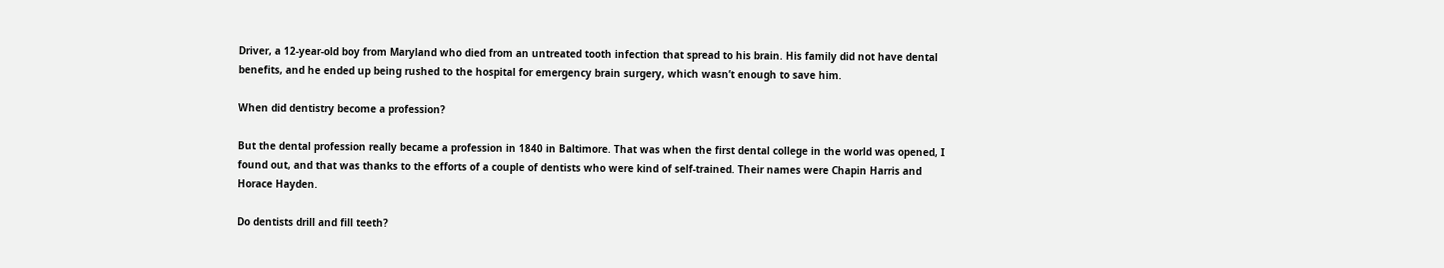Driver, a 12-year-old boy from Maryland who died from an untreated tooth infection that spread to his brain. His family did not have dental benefits, and he ended up being rushed to the hospital for emergency brain surgery, which wasn’t enough to save him.

When did dentistry become a profession?

But the dental profession really became a profession in 1840 in Baltimore. That was when the first dental college in the world was opened, I found out, and that was thanks to the efforts of a couple of dentists who were kind of self-trained. Their names were Chapin Harris and Horace Hayden.

Do dentists drill and fill teeth?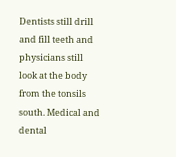Dentists still drill and fill teeth and physicians still look at the body from the tonsils south. Medical and dental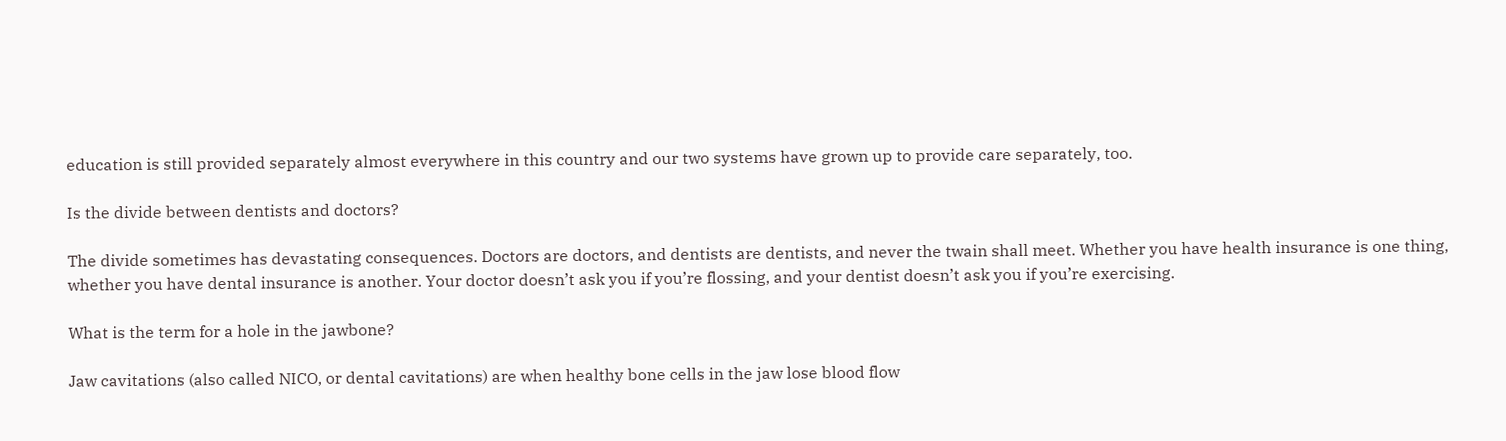education is still provided separately almost everywhere in this country and our two systems have grown up to provide care separately, too.

Is the divide between dentists and doctors?

The divide sometimes has devastating consequences. Doctors are doctors, and dentists are dentists, and never the twain shall meet. Whether you have health insurance is one thing, whether you have dental insurance is another. Your doctor doesn’t ask you if you’re flossing, and your dentist doesn’t ask you if you’re exercising.

What is the term for a hole in the jawbone?

Jaw cavitations (also called NICO, or dental cavitations) are when healthy bone cells in the jaw lose blood flow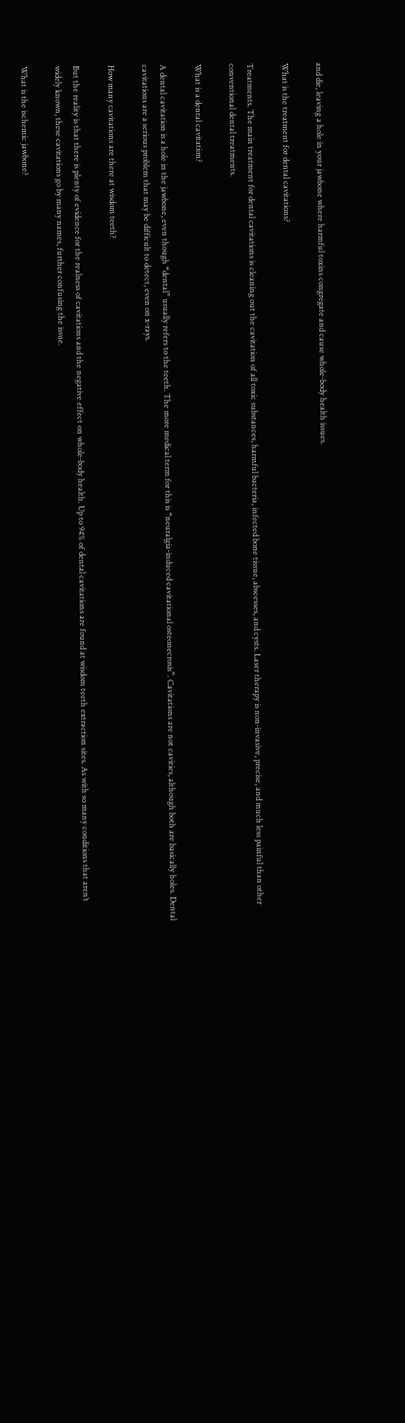and die, leaving a hole in your jawbone where harmful toxins congregate and cause whole-body health issues.

What is the treatment for dental cavitations?

Treatments. The main treatment for dental cavitations is cleaning out the cavitation of all toxic substances, harmful bacteria, infected bone tissue, abscesses, and cysts. Laser therapy is non-invasive, precise, and much less painful than other conventional dental treatments.

What is a dental cavitation?

A dental cavitation is a hole in the jawbone, even though “dental” usually refers to the teeth. The more medical term for this is “neuralgia-induced cavitational osteonecrosis”. Cavitations are not cavities, although both are basically holes. Dental cavitations are a serious problem that may be difficult to detect, even on x-rays.

How many cavitations are there at wisdom teeth?

But the reality is that there is plenty of evidence for the realness of cavitations and the negative effect on whole-body health. Up to 94% of dental cavitations are found at wisdom teeth extraction sites. As with so many conditions that aren’t widely known, these cavitations go by many names, further confusing the issue.

What is the ischemic jawbone?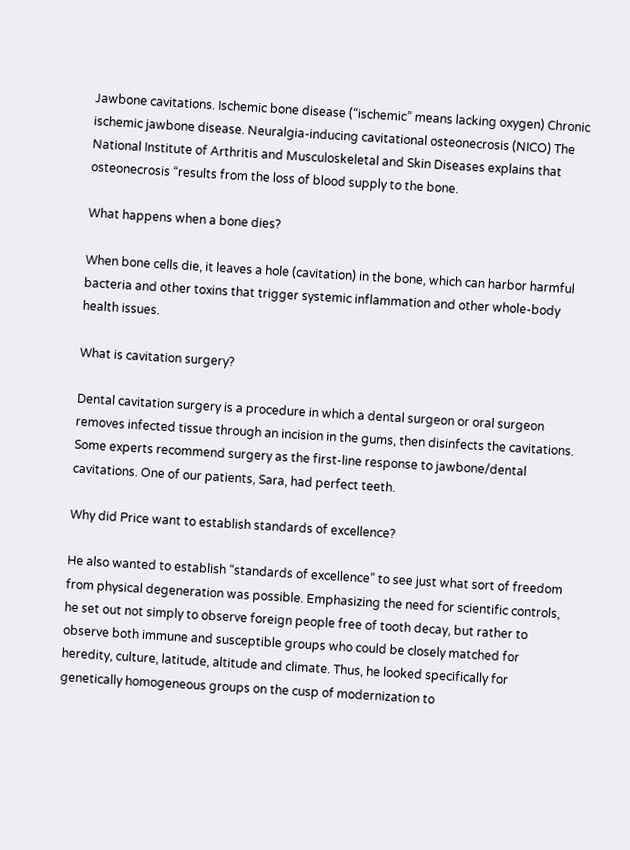Jawbone cavitations. Ischemic bone disease (“ischemic” means lacking oxygen) Chronic ischemic jawbone disease. Neuralgia-inducing cavitational osteonecrosis (NICO) The National Institute of Arthritis and Musculoskeletal and Skin Diseases explains that osteonecrosis “results from the loss of blood supply to the bone.

What happens when a bone dies?

When bone cells die, it leaves a hole (cavitation) in the bone, which can harbor harmful bacteria and other toxins that trigger systemic inflammation and other whole-body health issues.

What is cavitation surgery?

Dental cavitation surgery is a procedure in which a dental surgeon or oral surgeon removes infected tissue through an incision in the gums, then disinfects the cavitations. Some experts recommend surgery as the first-line response to jawbone/dental cavitations. One of our patients, Sara, had perfect teeth.

Why did Price want to establish standards of excellence?

He also wanted to establish “standards of excellence” to see just what sort of freedom from physical degeneration was possible. Emphasizing the need for scientific controls, he set out not simply to observe foreign people free of tooth decay, but rather to observe both immune and susceptible groups who could be closely matched for heredity, culture, latitude, altitude and climate. Thus, he looked specifically for genetically homogeneous groups on the cusp of modernization to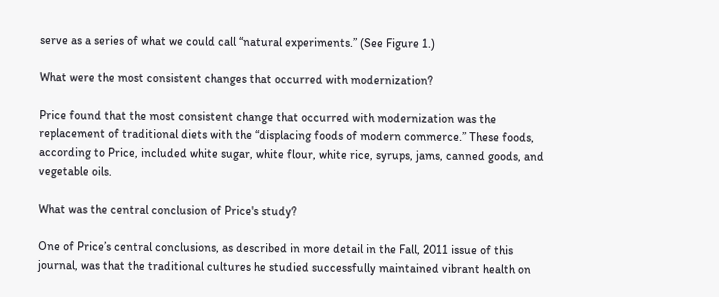serve as a series of what we could call “natural experiments.” (See Figure 1.)

What were the most consistent changes that occurred with modernization?

Price found that the most consistent change that occurred with modernization was the replacement of traditional diets with the “displacing foods of modern commerce.” These foods, according to Price, included white sugar, white flour, white rice, syrups, jams, canned goods, and vegetable oils.

What was the central conclusion of Price's study?

One of Price’s central conclusions, as described in more detail in the Fall, 2011 issue of this journal, was that the traditional cultures he studied successfully maintained vibrant health on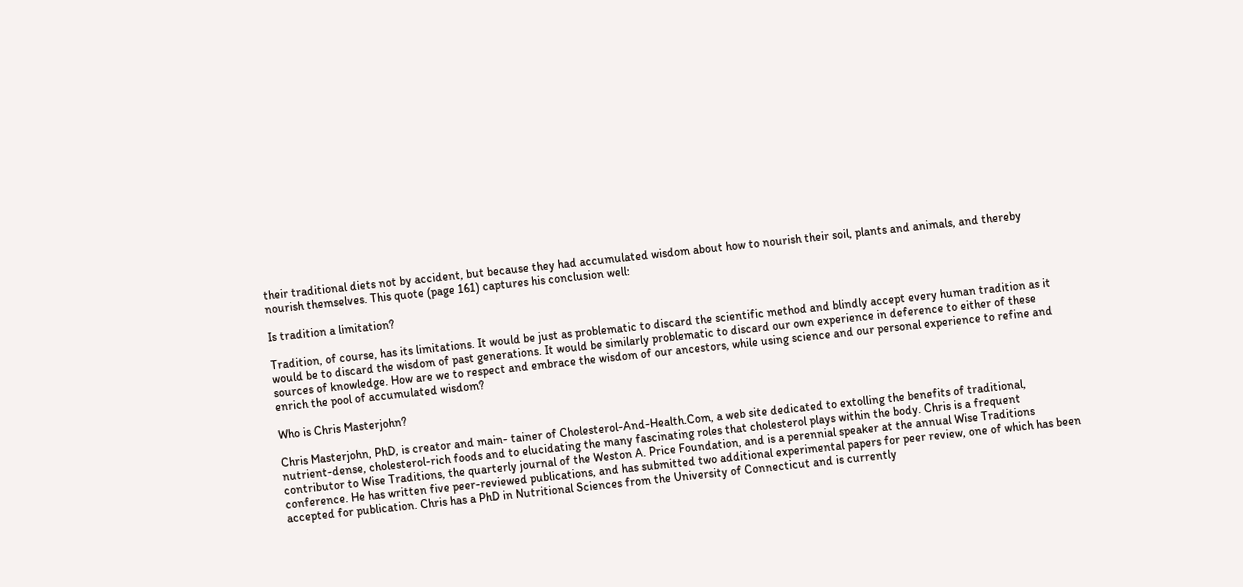their traditional diets not by accident, but because they had accumulated wisdom about how to nourish their soil, plants and animals, and thereby nourish themselves. This quote (page 161) captures his conclusion well:

Is tradition a limitation?

Tradition, of course, has its limitations. It would be just as problematic to discard the scientific method and blindly accept every human tradition as it would be to discard the wisdom of past generations. It would be similarly problematic to discard our own experience in deference to either of these sources of knowledge. How are we to respect and embrace the wisdom of our ancestors, while using science and our personal experience to refine and enrich the pool of accumulated wisdom?

Who is Chris Masterjohn?

Chris Masterjohn, PhD, is creator and main- tainer of Cholesterol-And-Health.Com, a web site dedicated to extolling the benefits of traditional, nutrient-dense, cholesterol-rich foods and to elucidating the many fascinating roles that cholesterol plays within the body. Chris is a frequent contributor to Wise Traditions, the quarterly journal of the Weston A. Price Foundation, and is a perennial speaker at the annual Wise Traditions conference. He has written five peer-reviewed publications, and has submitted two additional experimental papers for peer review, one of which has been accepted for publication. Chris has a PhD in Nutritional Sciences from the University of Connecticut and is currently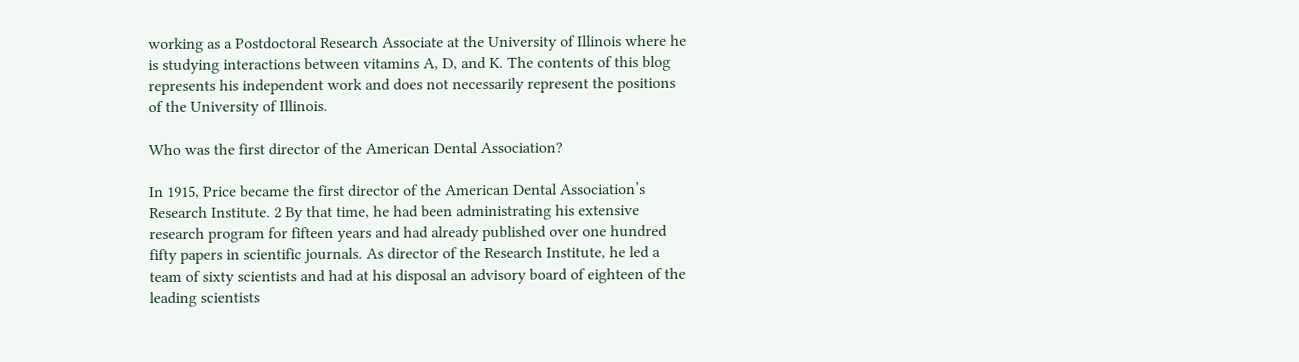working as a Postdoctoral Research Associate at the University of Illinois where he is studying interactions between vitamins A, D, and K. The contents of this blog represents his independent work and does not necessarily represent the positions of the University of Illinois.

Who was the first director of the American Dental Association?

In 1915, Price became the first director of the American Dental Association’s Research Institute. 2 By that time, he had been administrating his extensive research program for fifteen years and had already published over one hundred fifty papers in scientific journals. As director of the Research Institute, he led a team of sixty scientists and had at his disposal an advisory board of eighteen of the leading scientists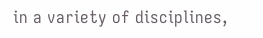in a variety of disciplines,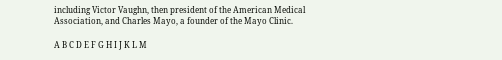including Victor Vaughn, then president of the American Medical Association, and Charles Mayo, a founder of the Mayo Clinic.

A B C D E F G H I J K L M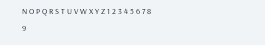N O P Q R S T U V W X Y Z 1 2 3 4 5 6 7 8 9